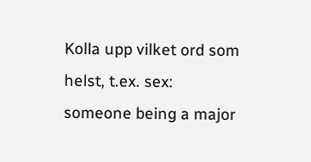Kolla upp vilket ord som helst, t.ex. sex:
someone being a major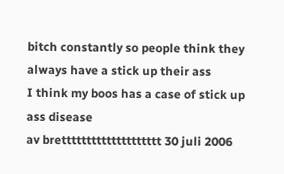bitch constantly so people think they always have a stick up their ass
I think my boos has a case of stick up ass disease
av bretttttttttttttttttttt 30 juli 2006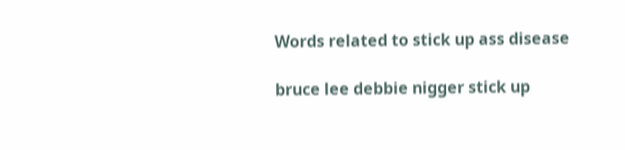Words related to stick up ass disease

bruce lee debbie nigger stick up